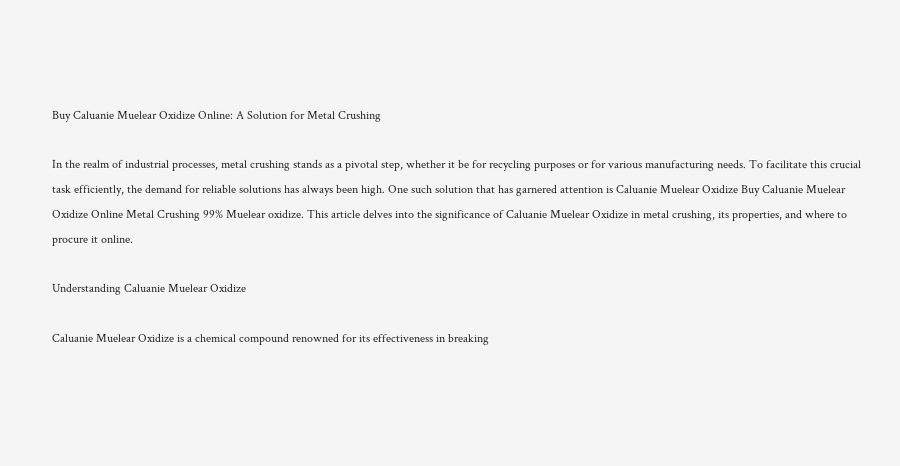Buy Caluanie Muelear Oxidize Online: A Solution for Metal Crushing

In the realm of industrial processes, metal crushing stands as a pivotal step, whether it be for recycling purposes or for various manufacturing needs. To facilitate this crucial task efficiently, the demand for reliable solutions has always been high. One such solution that has garnered attention is Caluanie Muelear Oxidize Buy Caluanie Muelear Oxidize Online Metal Crushing 99% Muelear oxidize. This article delves into the significance of Caluanie Muelear Oxidize in metal crushing, its properties, and where to procure it online.

Understanding Caluanie Muelear Oxidize

Caluanie Muelear Oxidize is a chemical compound renowned for its effectiveness in breaking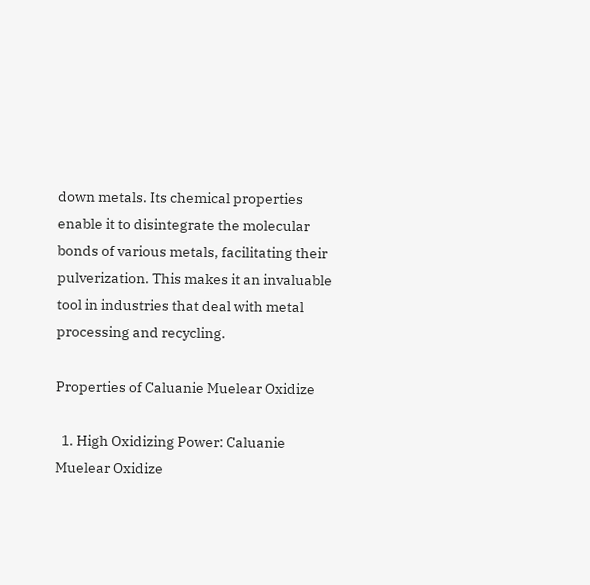down metals. Its chemical properties enable it to disintegrate the molecular bonds of various metals, facilitating their pulverization. This makes it an invaluable tool in industries that deal with metal processing and recycling.

Properties of Caluanie Muelear Oxidize

  1. High Oxidizing Power: Caluanie Muelear Oxidize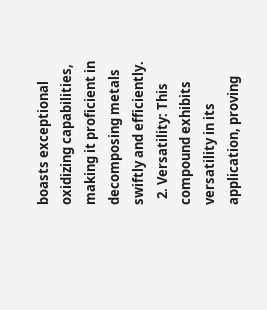boasts exceptional oxidizing capabilities, making it proficient in decomposing metals swiftly and efficiently.
  2. Versatility: This compound exhibits versatility in its application, proving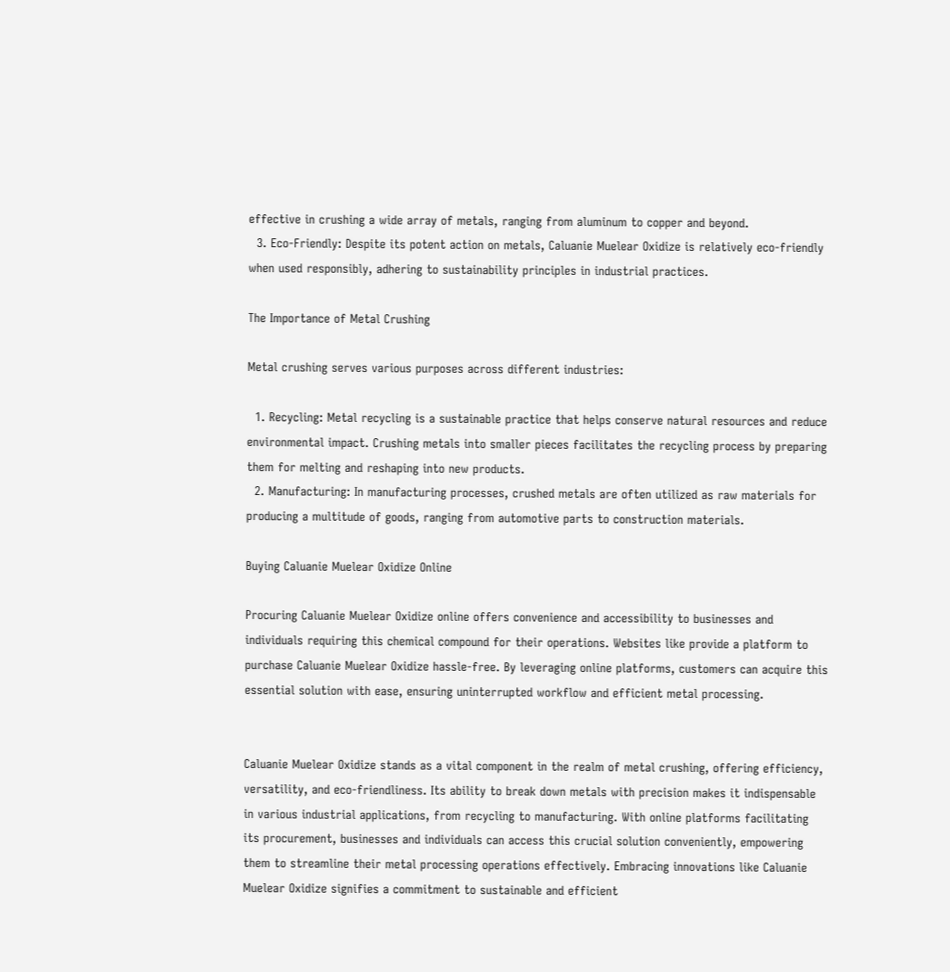effective in crushing a wide array of metals, ranging from aluminum to copper and beyond.
  3. Eco-Friendly: Despite its potent action on metals, Caluanie Muelear Oxidize is relatively eco-friendly when used responsibly, adhering to sustainability principles in industrial practices.

The Importance of Metal Crushing

Metal crushing serves various purposes across different industries:

  1. Recycling: Metal recycling is a sustainable practice that helps conserve natural resources and reduce environmental impact. Crushing metals into smaller pieces facilitates the recycling process by preparing them for melting and reshaping into new products.
  2. Manufacturing: In manufacturing processes, crushed metals are often utilized as raw materials for producing a multitude of goods, ranging from automotive parts to construction materials.

Buying Caluanie Muelear Oxidize Online

Procuring Caluanie Muelear Oxidize online offers convenience and accessibility to businesses and individuals requiring this chemical compound for their operations. Websites like provide a platform to purchase Caluanie Muelear Oxidize hassle-free. By leveraging online platforms, customers can acquire this essential solution with ease, ensuring uninterrupted workflow and efficient metal processing.


Caluanie Muelear Oxidize stands as a vital component in the realm of metal crushing, offering efficiency, versatility, and eco-friendliness. Its ability to break down metals with precision makes it indispensable in various industrial applications, from recycling to manufacturing. With online platforms facilitating its procurement, businesses and individuals can access this crucial solution conveniently, empowering them to streamline their metal processing operations effectively. Embracing innovations like Caluanie Muelear Oxidize signifies a commitment to sustainable and efficient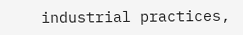industrial practices,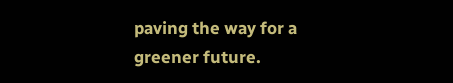paving the way for a greener future.